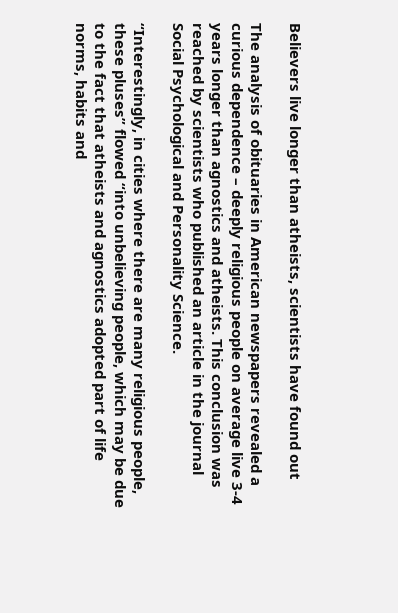Believers live longer than atheists, scientists have found out

The analysis of obituaries in American newspapers revealed a curious dependence – deeply religious people on average live 3-4 years longer than agnostics and atheists. This conclusion was reached by scientists who published an article in the journal Social Psychological and Personality Science.

“Interestingly, in cities where there are many religious people, these pluses” flowed “into unbelieving people, which may be due to the fact that atheists and agnostics adopted part of life norms, habits and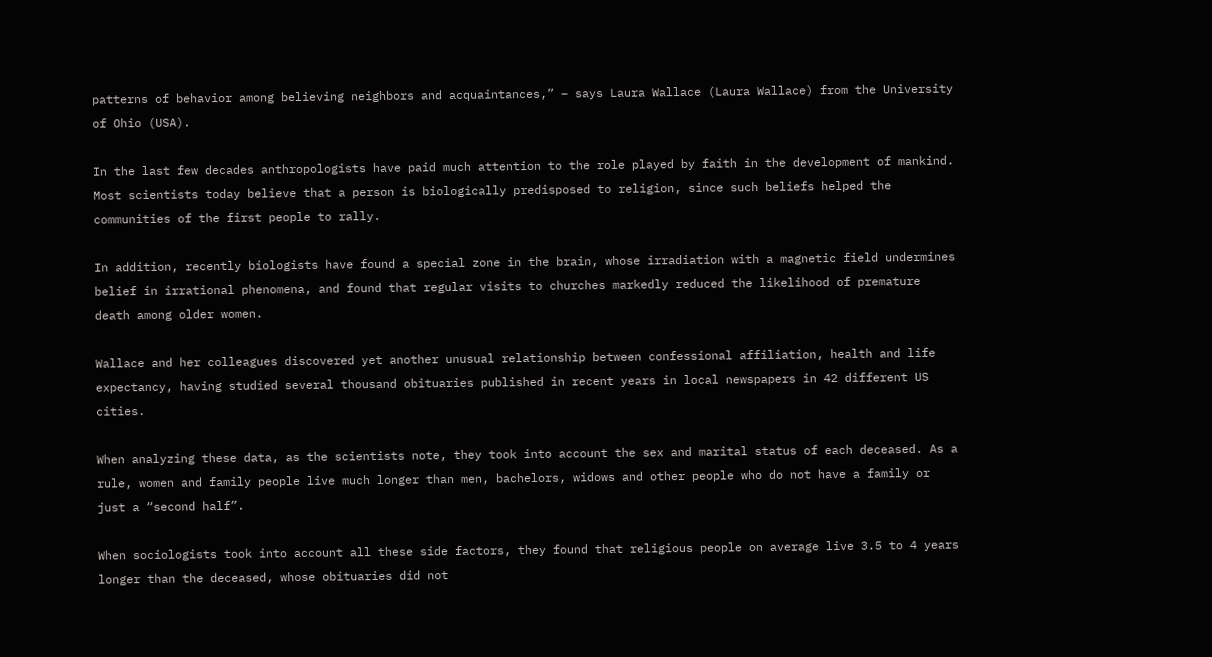patterns of behavior among believing neighbors and acquaintances,” – says Laura Wallace (Laura Wallace) from the University of Ohio (USA).

In the last few decades anthropologists have paid much attention to the role played by faith in the development of mankind. Most scientists today believe that a person is biologically predisposed to religion, since such beliefs helped the communities of the first people to rally.

In addition, recently biologists have found a special zone in the brain, whose irradiation with a magnetic field undermines belief in irrational phenomena, and found that regular visits to churches markedly reduced the likelihood of premature death among older women.

Wallace and her colleagues discovered yet another unusual relationship between confessional affiliation, health and life expectancy, having studied several thousand obituaries published in recent years in local newspapers in 42 different US cities.

When analyzing these data, as the scientists note, they took into account the sex and marital status of each deceased. As a rule, women and family people live much longer than men, bachelors, widows and other people who do not have a family or just a “second half”.

When sociologists took into account all these side factors, they found that religious people on average live 3.5 to 4 years longer than the deceased, whose obituaries did not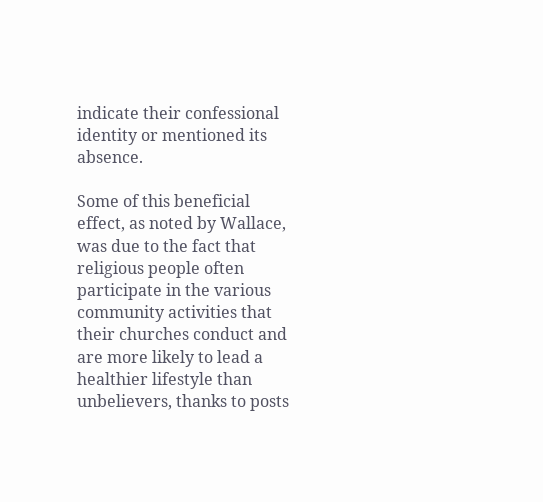indicate their confessional identity or mentioned its absence.

Some of this beneficial effect, as noted by Wallace, was due to the fact that religious people often participate in the various community activities that their churches conduct and are more likely to lead a healthier lifestyle than unbelievers, thanks to posts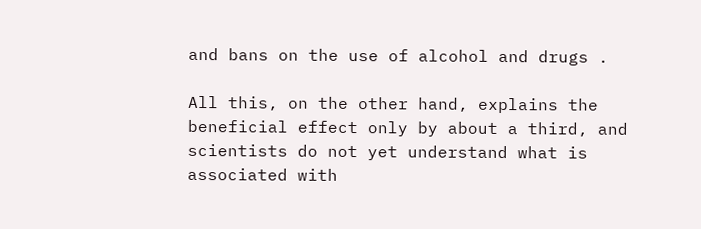and bans on the use of alcohol and drugs .

All this, on the other hand, explains the beneficial effect only by about a third, and scientists do not yet understand what is associated with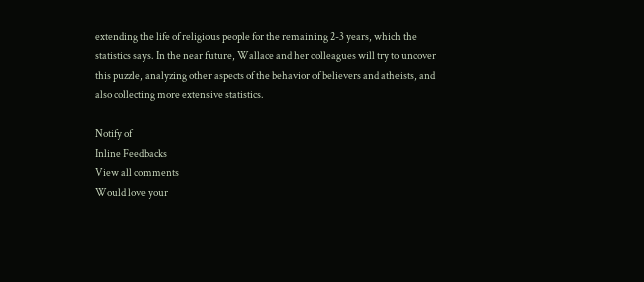extending the life of religious people for the remaining 2-3 years, which the statistics says. In the near future, Wallace and her colleagues will try to uncover this puzzle, analyzing other aspects of the behavior of believers and atheists, and also collecting more extensive statistics.

Notify of
Inline Feedbacks
View all comments
Would love your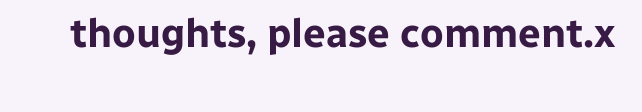thoughts, please comment.x